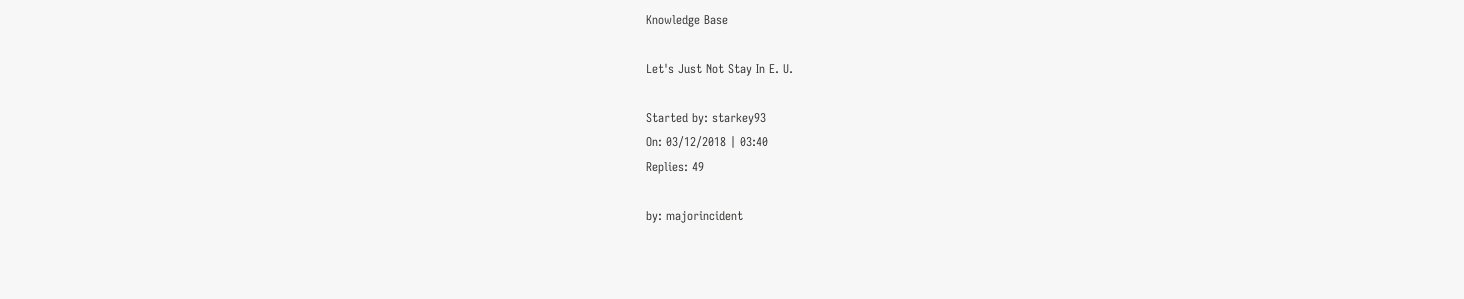Knowledge Base

Let's Just Not Stay In E. U.

Started by: starkey93
On: 03/12/2018 | 03:40
Replies: 49

by: majorincident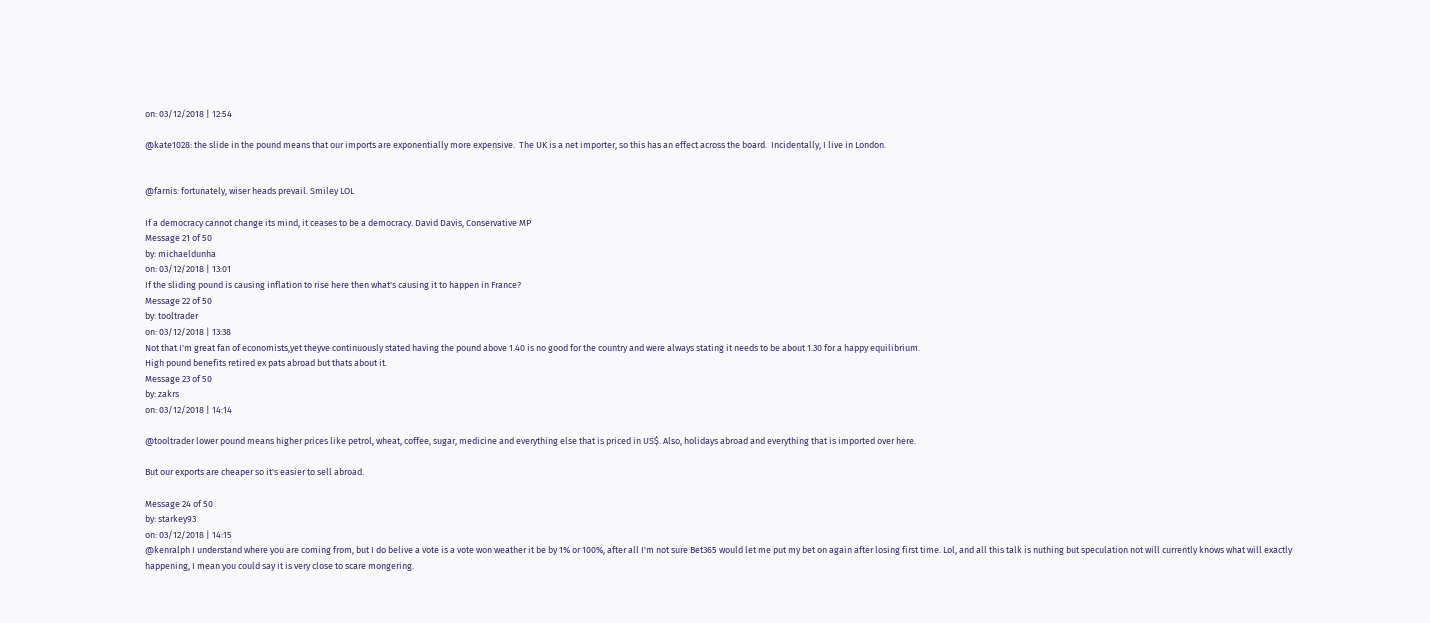on: 03/12/2018 | 12:54

@kate1028: the slide in the pound means that our imports are exponentially more expensive.  The UK is a net importer, so this has an effect across the board.  Incidentally, I live in London.


@farnis: fortunately, wiser heads prevail. Smiley LOL

If a democracy cannot change its mind, it ceases to be a democracy. David Davis, Conservative MP
Message 21 of 50
by: michaeldunha
on: 03/12/2018 | 13:01
If the sliding pound is causing inflation to rise here then what's causing it to happen in France?
Message 22 of 50
by: tooltrader
on: 03/12/2018 | 13:38
Not that I'm great fan of economists,yet theyve continuously stated having the pound above 1.40 is no good for the country and were always stating it needs to be about 1.30 for a happy equilibrium.
High pound benefits retired ex pats abroad but thats about it.
Message 23 of 50
by: zakrs
on: 03/12/2018 | 14:14

@tooltrader lower pound means higher prices like petrol, wheat, coffee, sugar, medicine and everything else that is priced in US$. Also, holidays abroad and everything that is imported over here.

But our exports are cheaper so it's easier to sell abroad.

Message 24 of 50
by: starkey93
on: 03/12/2018 | 14:15
@kenralph I understand where you are coming from, but I do belive a vote is a vote won weather it be by 1% or 100%, after all I'm not sure Bet365 would let me put my bet on again after losing first time. Lol, and all this talk is nuthing but speculation not will currently knows what will exactly happening, I mean you could say it is very close to scare mongering.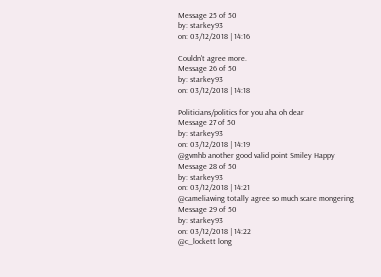Message 25 of 50
by: starkey93
on: 03/12/2018 | 14:16

Couldn't agree more.
Message 26 of 50
by: starkey93
on: 03/12/2018 | 14:18

Politicians/politics for you aha oh dear
Message 27 of 50
by: starkey93
on: 03/12/2018 | 14:19
@gvmhb another good valid point Smiley Happy
Message 28 of 50
by: starkey93
on: 03/12/2018 | 14:21
@cameliawing totally agree so much scare mongering
Message 29 of 50
by: starkey93
on: 03/12/2018 | 14:22
@c_lockett long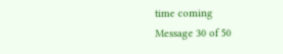time coming
Message 30 of 50